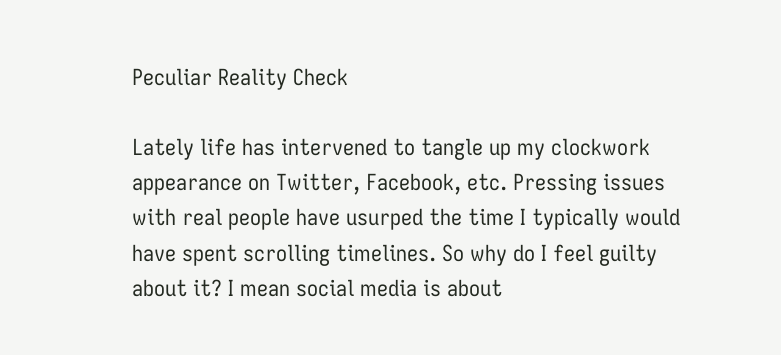Peculiar Reality Check

Lately life has intervened to tangle up my clockwork appearance on Twitter, Facebook, etc. Pressing issues with real people have usurped the time I typically would have spent scrolling timelines. So why do I feel guilty about it? I mean social media is about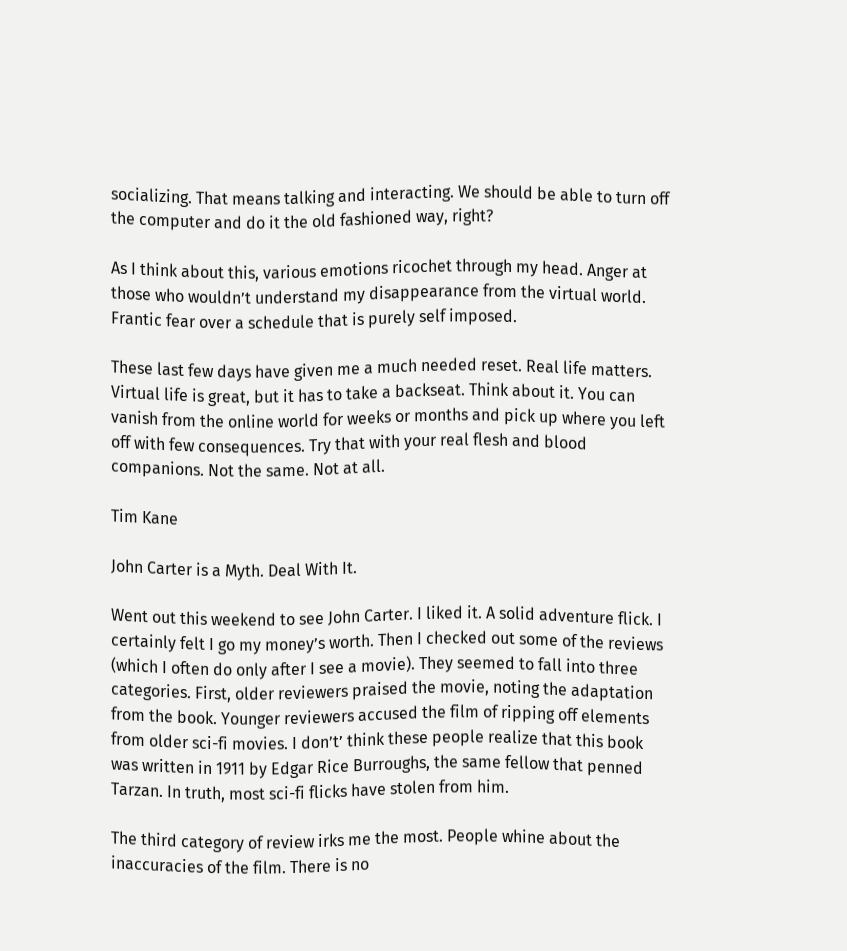socializing. That means talking and interacting. We should be able to turn off the computer and do it the old fashioned way, right?

As I think about this, various emotions ricochet through my head. Anger at those who wouldn’t understand my disappearance from the virtual world. Frantic fear over a schedule that is purely self imposed.

These last few days have given me a much needed reset. Real life matters. Virtual life is great, but it has to take a backseat. Think about it. You can vanish from the online world for weeks or months and pick up where you left off with few consequences. Try that with your real flesh and blood companions. Not the same. Not at all.

Tim Kane

John Carter is a Myth. Deal With It.

Went out this weekend to see John Carter. I liked it. A solid adventure flick. I certainly felt I go my money’s worth. Then I checked out some of the reviews (which I often do only after I see a movie). They seemed to fall into three categories. First, older reviewers praised the movie, noting the adaptation from the book. Younger reviewers accused the film of ripping off elements from older sci-fi movies. I don’t’ think these people realize that this book was written in 1911 by Edgar Rice Burroughs, the same fellow that penned Tarzan. In truth, most sci-fi flicks have stolen from him.

The third category of review irks me the most. People whine about the inaccuracies of the film. There is no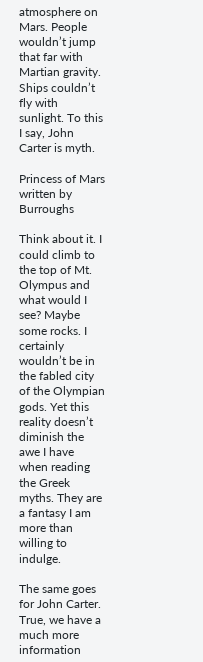atmosphere on Mars. People wouldn’t jump that far with Martian gravity. Ships couldn’t fly with sunlight. To this I say, John Carter is myth.

Princess of Mars written by Burroughs

Think about it. I could climb to the top of Mt. Olympus and what would I see? Maybe some rocks. I certainly wouldn’t be in the fabled city of the Olympian gods. Yet this reality doesn’t diminish the awe I have when reading the Greek myths. They are a fantasy I am more than willing to indulge.

The same goes for John Carter. True, we have a much more information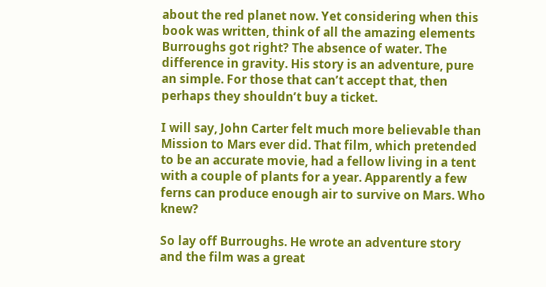about the red planet now. Yet considering when this book was written, think of all the amazing elements Burroughs got right? The absence of water. The difference in gravity. His story is an adventure, pure an simple. For those that can’t accept that, then perhaps they shouldn’t buy a ticket.

I will say, John Carter felt much more believable than Mission to Mars ever did. That film, which pretended to be an accurate movie, had a fellow living in a tent with a couple of plants for a year. Apparently a few ferns can produce enough air to survive on Mars. Who knew?

So lay off Burroughs. He wrote an adventure story and the film was a great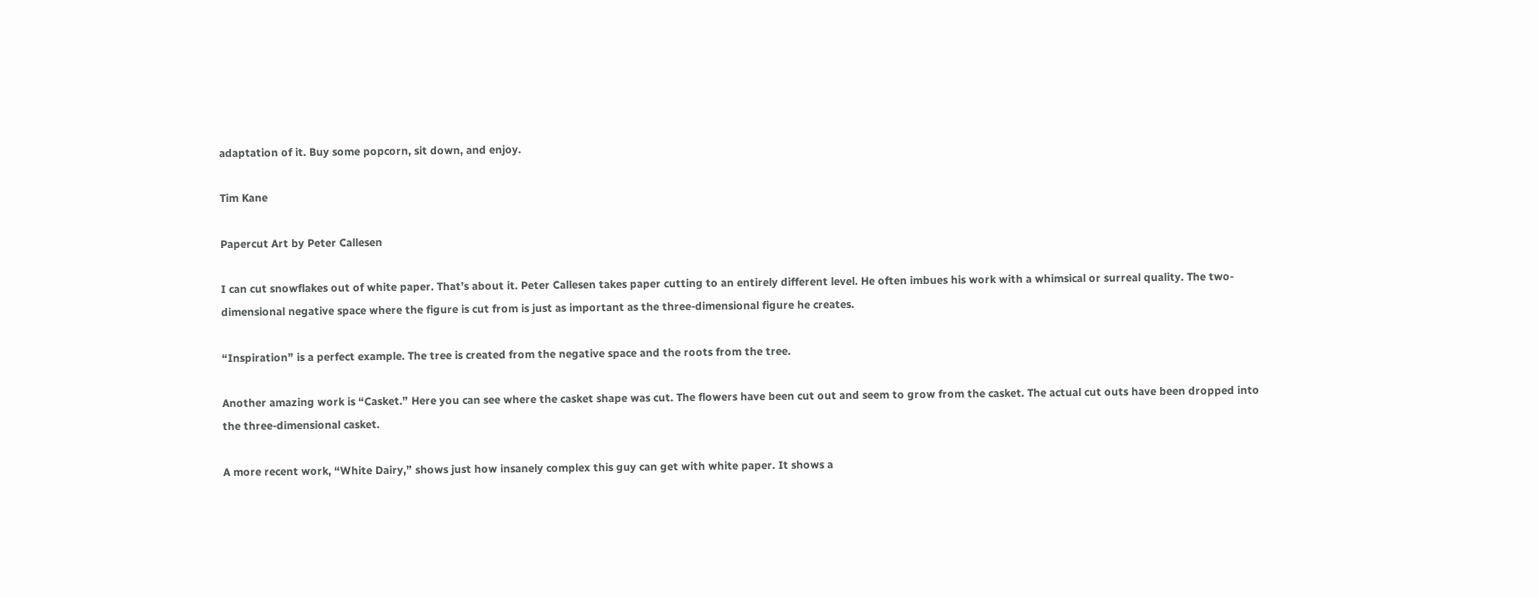adaptation of it. Buy some popcorn, sit down, and enjoy.

Tim Kane

Papercut Art by Peter Callesen

I can cut snowflakes out of white paper. That’s about it. Peter Callesen takes paper cutting to an entirely different level. He often imbues his work with a whimsical or surreal quality. The two-dimensional negative space where the figure is cut from is just as important as the three-dimensional figure he creates.

“Inspiration” is a perfect example. The tree is created from the negative space and the roots from the tree.

Another amazing work is “Casket.” Here you can see where the casket shape was cut. The flowers have been cut out and seem to grow from the casket. The actual cut outs have been dropped into the three-dimensional casket.

A more recent work, “White Dairy,” shows just how insanely complex this guy can get with white paper. It shows a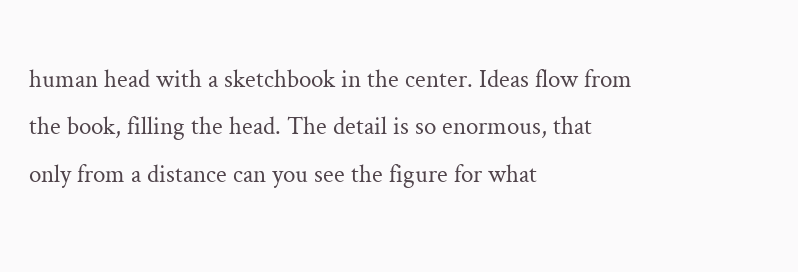human head with a sketchbook in the center. Ideas flow from the book, filling the head. The detail is so enormous, that only from a distance can you see the figure for what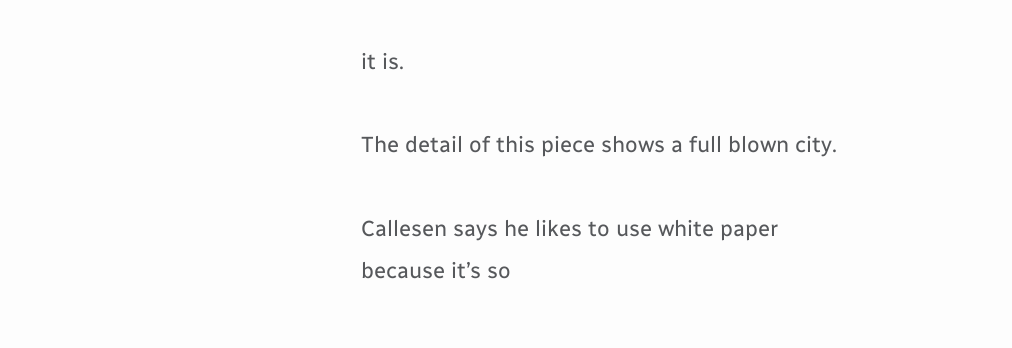it is.

The detail of this piece shows a full blown city.

Callesen says he likes to use white paper because it’s so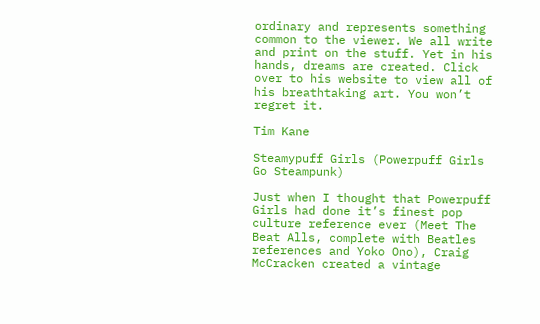ordinary and represents something common to the viewer. We all write and print on the stuff. Yet in his hands, dreams are created. Click over to his website to view all of his breathtaking art. You won’t regret it.

Tim Kane

Steamypuff Girls (Powerpuff Girls Go Steampunk)

Just when I thought that Powerpuff Girls had done it’s finest pop culture reference ever (Meet The Beat Alls, complete with Beatles references and Yoko Ono), Craig McCracken created a vintage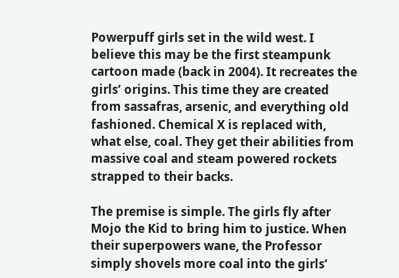Powerpuff girls set in the wild west. I believe this may be the first steampunk cartoon made (back in 2004). It recreates the girls’ origins. This time they are created from sassafras, arsenic, and everything old fashioned. Chemical X is replaced with, what else, coal. They get their abilities from massive coal and steam powered rockets strapped to their backs.

The premise is simple. The girls fly after Mojo the Kid to bring him to justice. When their superpowers wane, the Professor simply shovels more coal into the girls’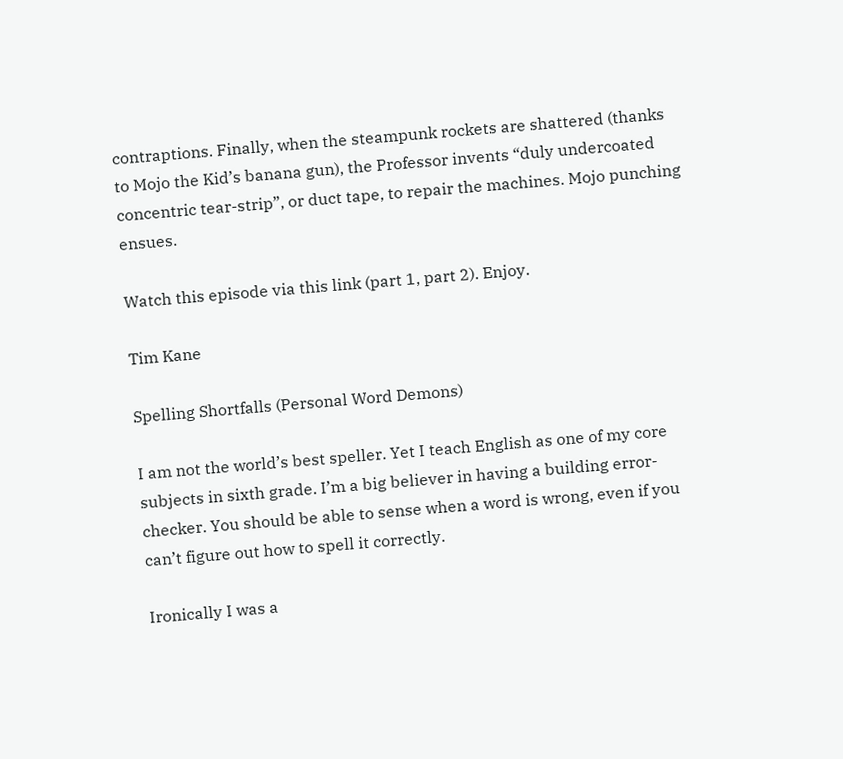contraptions. Finally, when the steampunk rockets are shattered (thanks to Mojo the Kid’s banana gun), the Professor invents “duly undercoated concentric tear-strip”, or duct tape, to repair the machines. Mojo punching ensues.

Watch this episode via this link (part 1, part 2). Enjoy.

Tim Kane

Spelling Shortfalls (Personal Word Demons)

I am not the world’s best speller. Yet I teach English as one of my core subjects in sixth grade. I’m a big believer in having a building error-checker. You should be able to sense when a word is wrong, even if you can’t figure out how to spell it correctly.

Ironically I was a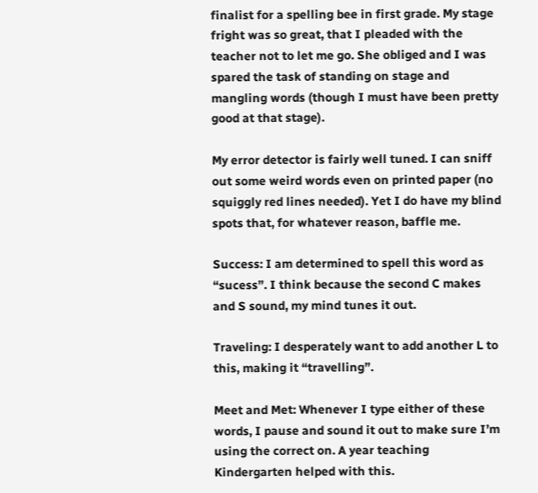finalist for a spelling bee in first grade. My stage fright was so great, that I pleaded with the teacher not to let me go. She obliged and I was spared the task of standing on stage and mangling words (though I must have been pretty good at that stage).

My error detector is fairly well tuned. I can sniff out some weird words even on printed paper (no squiggly red lines needed). Yet I do have my blind spots that, for whatever reason, baffle me.

Success: I am determined to spell this word as “sucess”. I think because the second C makes and S sound, my mind tunes it out.

Traveling: I desperately want to add another L to this, making it “travelling”.

Meet and Met: Whenever I type either of these words, I pause and sound it out to make sure I’m using the correct on. A year teaching Kindergarten helped with this.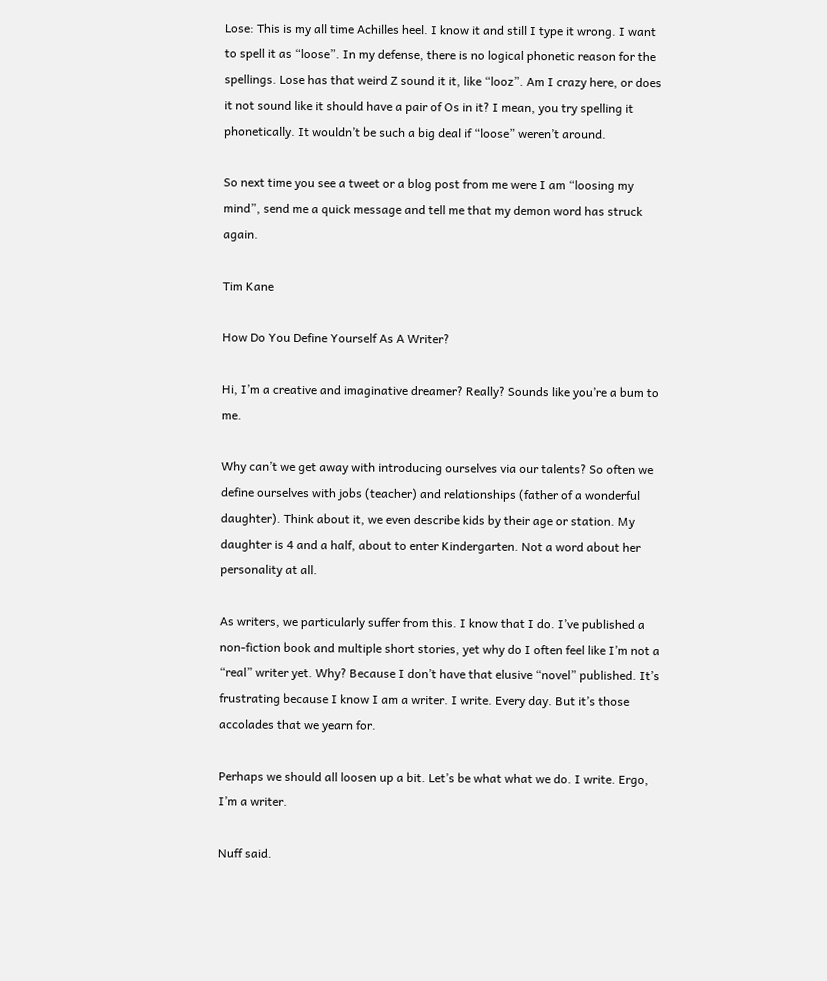Lose: This is my all time Achilles heel. I know it and still I type it wrong. I want to spell it as “loose”. In my defense, there is no logical phonetic reason for the spellings. Lose has that weird Z sound it it, like “looz”. Am I crazy here, or does it not sound like it should have a pair of Os in it? I mean, you try spelling it phonetically. It wouldn’t be such a big deal if “loose” weren’t around.

So next time you see a tweet or a blog post from me were I am “loosing my mind”, send me a quick message and tell me that my demon word has struck again.

Tim Kane

How Do You Define Yourself As A Writer?

Hi, I’m a creative and imaginative dreamer? Really? Sounds like you’re a bum to me.

Why can’t we get away with introducing ourselves via our talents? So often we define ourselves with jobs (teacher) and relationships (father of a wonderful daughter). Think about it, we even describe kids by their age or station. My daughter is 4 and a half, about to enter Kindergarten. Not a word about her personality at all.

As writers, we particularly suffer from this. I know that I do. I’ve published a non-fiction book and multiple short stories, yet why do I often feel like I’m not a “real” writer yet. Why? Because I don’t have that elusive “novel” published. It’s frustrating because I know I am a writer. I write. Every day. But it’s those accolades that we yearn for.

Perhaps we should all loosen up a bit. Let’s be what what we do. I write. Ergo, I’m a writer.

Nuff said.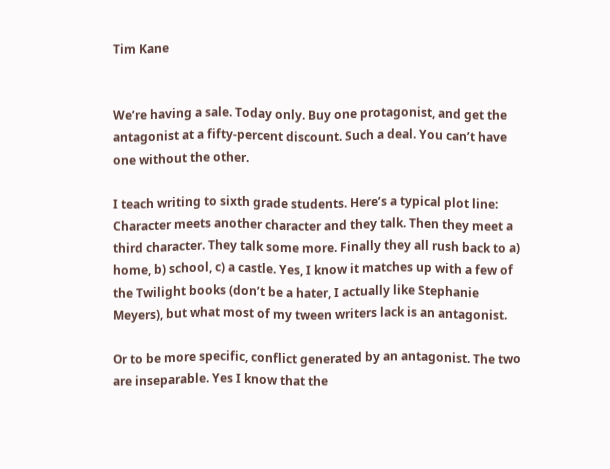Tim Kane


We’re having a sale. Today only. Buy one protagonist, and get the antagonist at a fifty-percent discount. Such a deal. You can’t have one without the other.

I teach writing to sixth grade students. Here’s a typical plot line: Character meets another character and they talk. Then they meet a third character. They talk some more. Finally they all rush back to a) home, b) school, c) a castle. Yes, I know it matches up with a few of the Twilight books (don’t be a hater, I actually like Stephanie Meyers), but what most of my tween writers lack is an antagonist.

Or to be more specific, conflict generated by an antagonist. The two are inseparable. Yes I know that the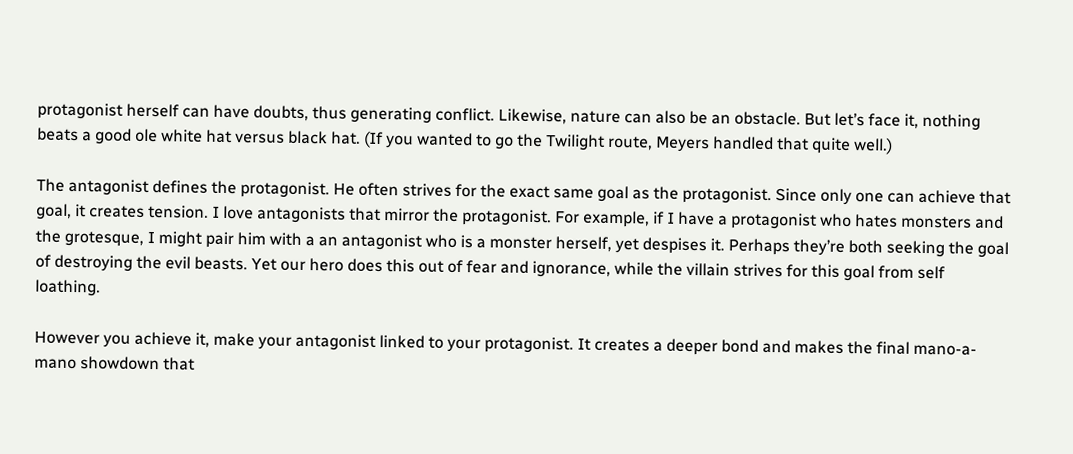protagonist herself can have doubts, thus generating conflict. Likewise, nature can also be an obstacle. But let’s face it, nothing beats a good ole white hat versus black hat. (If you wanted to go the Twilight route, Meyers handled that quite well.)

The antagonist defines the protagonist. He often strives for the exact same goal as the protagonist. Since only one can achieve that goal, it creates tension. I love antagonists that mirror the protagonist. For example, if I have a protagonist who hates monsters and the grotesque, I might pair him with a an antagonist who is a monster herself, yet despises it. Perhaps they’re both seeking the goal of destroying the evil beasts. Yet our hero does this out of fear and ignorance, while the villain strives for this goal from self loathing.

However you achieve it, make your antagonist linked to your protagonist. It creates a deeper bond and makes the final mano-a-mano showdown that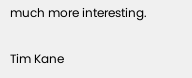much more interesting.

Tim Kane